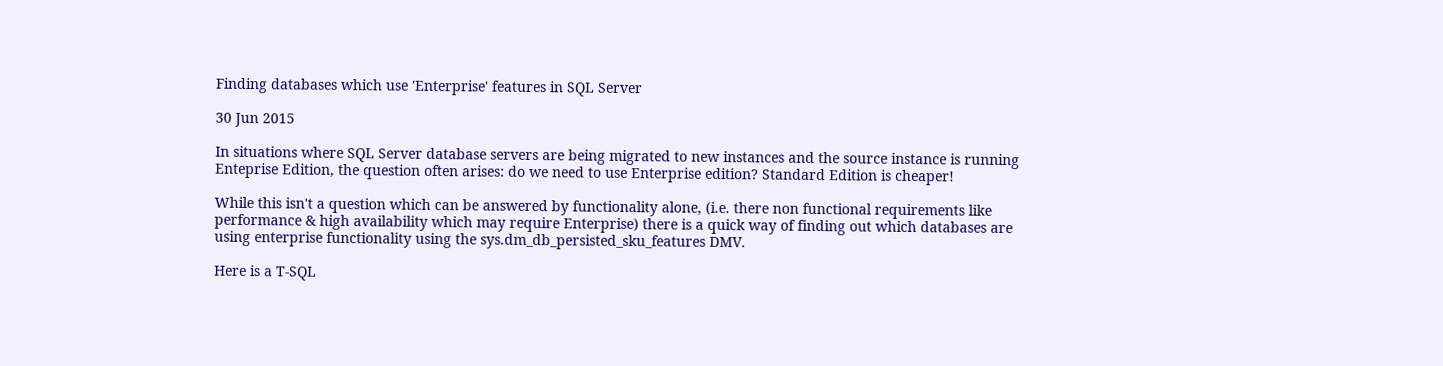Finding databases which use 'Enterprise' features in SQL Server

30 Jun 2015

In situations where SQL Server database servers are being migrated to new instances and the source instance is running Enteprise Edition, the question often arises: do we need to use Enterprise edition? Standard Edition is cheaper!

While this isn't a question which can be answered by functionality alone, (i.e. there non functional requirements like performance & high availability which may require Enterprise) there is a quick way of finding out which databases are using enterprise functionality using the sys.dm_db_persisted_sku_features DMV.

Here is a T-SQL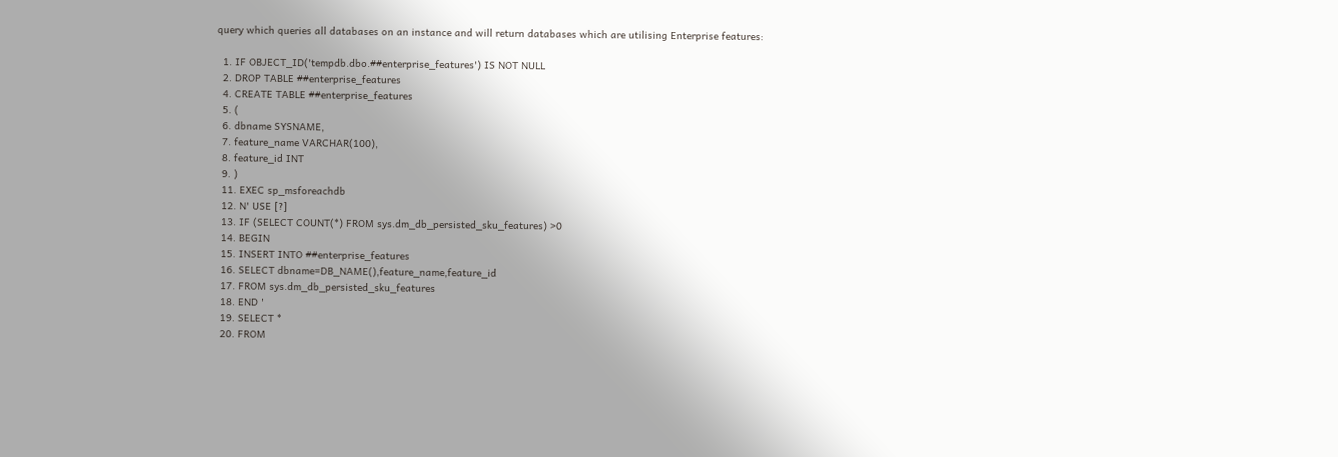query which queries all databases on an instance and will return databases which are utilising Enterprise features:

  1. IF OBJECT_ID('tempdb.dbo.##enterprise_features') IS NOT NULL
  2. DROP TABLE ##enterprise_features
  4. CREATE TABLE ##enterprise_features
  5. (
  6. dbname SYSNAME,
  7. feature_name VARCHAR(100),
  8. feature_id INT
  9. )
  11. EXEC sp_msforeachdb
  12. N' USE [?]
  13. IF (SELECT COUNT(*) FROM sys.dm_db_persisted_sku_features) >0
  14. BEGIN
  15. INSERT INTO ##enterprise_features
  16. SELECT dbname=DB_NAME(),feature_name,feature_id
  17. FROM sys.dm_db_persisted_sku_features
  18. END '
  19. SELECT *
  20. FROM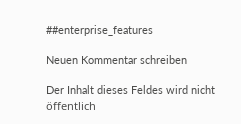##enterprise_features

Neuen Kommentar schreiben

Der Inhalt dieses Feldes wird nicht öffentlich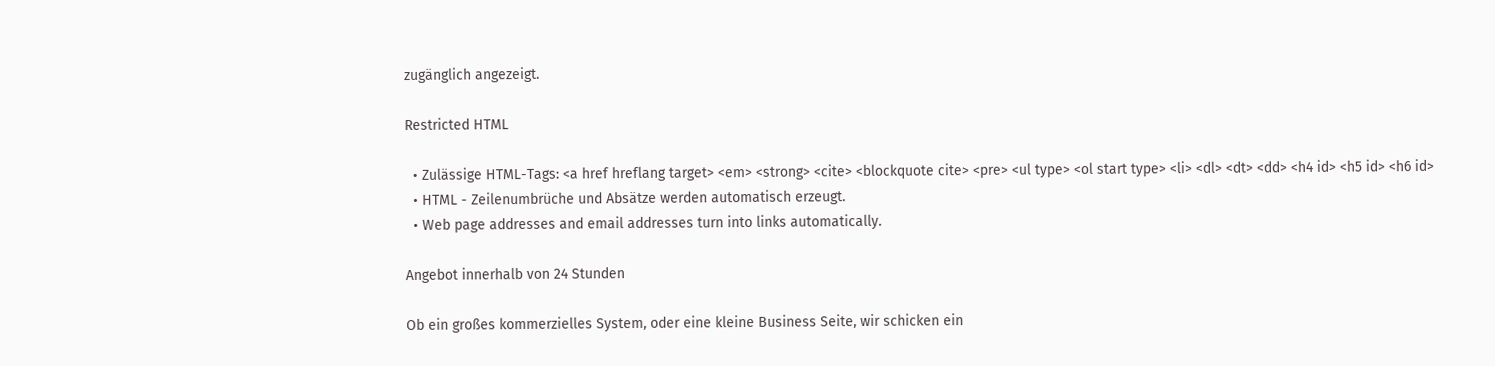zugänglich angezeigt.

Restricted HTML

  • Zulässige HTML-Tags: <a href hreflang target> <em> <strong> <cite> <blockquote cite> <pre> <ul type> <ol start type> <li> <dl> <dt> <dd> <h4 id> <h5 id> <h6 id>
  • HTML - Zeilenumbrüche und Absätze werden automatisch erzeugt.
  • Web page addresses and email addresses turn into links automatically.

Angebot innerhalb von 24 Stunden

Ob ein großes kommerzielles System, oder eine kleine Business Seite, wir schicken ein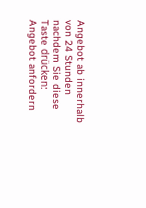Angebot ab innerhalb von 24 Stunden nachdem Sie diese Taste drücken: Angebot anfordern